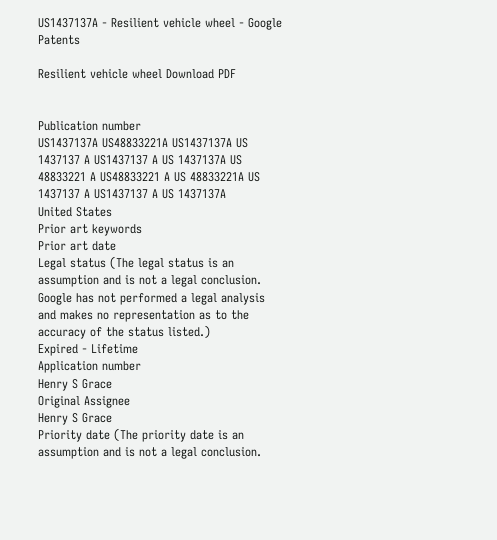US1437137A - Resilient vehicle wheel - Google Patents

Resilient vehicle wheel Download PDF


Publication number
US1437137A US48833221A US1437137A US 1437137 A US1437137 A US 1437137A US 48833221 A US48833221 A US 48833221A US 1437137 A US1437137 A US 1437137A
United States
Prior art keywords
Prior art date
Legal status (The legal status is an assumption and is not a legal conclusion. Google has not performed a legal analysis and makes no representation as to the accuracy of the status listed.)
Expired - Lifetime
Application number
Henry S Grace
Original Assignee
Henry S Grace
Priority date (The priority date is an assumption and is not a legal conclusion.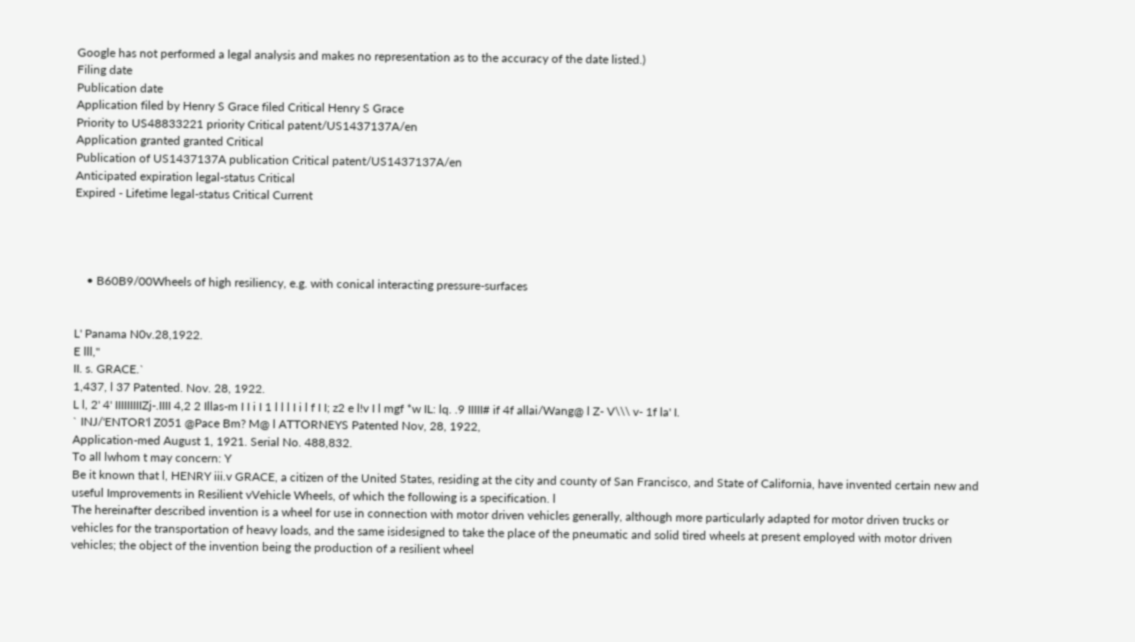Google has not performed a legal analysis and makes no representation as to the accuracy of the date listed.)
Filing date
Publication date
Application filed by Henry S Grace filed Critical Henry S Grace
Priority to US48833221 priority Critical patent/US1437137A/en
Application granted granted Critical
Publication of US1437137A publication Critical patent/US1437137A/en
Anticipated expiration legal-status Critical
Expired - Lifetime legal-status Critical Current




    • B60B9/00Wheels of high resiliency, e.g. with conical interacting pressure-surfaces


L' Panama N0v.28,1922.
E lll,"
II. s. GRACE.`
1,437, l 37 Patented. Nov. 28, 1922.
L l, 2' 4' IIIIIIIIIZj-.IIII 4,2 2 Illas-m I I i I 1 l l l I i l f I I; z2 e l!v I l mgf *w IL: lq. .9 IIIII# if 4f allai/Wang@ l Z- V\\\ v- 1f la' I.
` INJ/'ENTOR'l Z051 @Pace Bm? M@ l ATTORNEYS Patented Nov, 28, 1922,
Application-med August 1, 1921. Serial No. 488,832.
To all lwhom t may concern: Y
Be it known that l, HENRY iii.v GRACE, a citizen of the United States, residing at the city and county of San Francisco, and State of California, have invented certain new and useful Improvements in Resilient vVehicle Wheels, of which the following is a specification. l
The hereinafter described invention is a wheel for use in connection with motor driven vehicles generally, although more particularly adapted for motor driven trucks or vehicles for the transportation of heavy loads, and the same isidesigned to take the place of the pneumatic and solid tired wheels at present employed with motor driven vehicles; the object of the invention being the production of a resilient wheel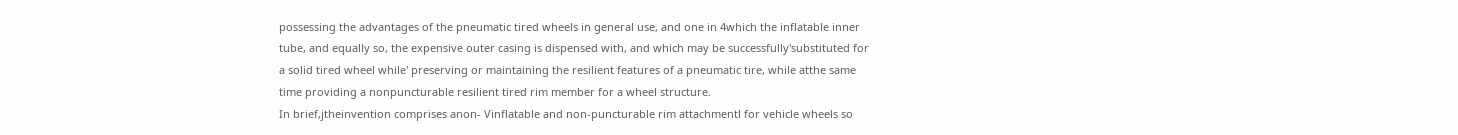possessing the advantages of the pneumatic tired wheels in general use, and one in 4which the inflatable inner tube, and equally so, the expensive outer casing is dispensed with, and which may be successfully'substituted for a solid tired wheel while' preserving or maintaining the resilient features of a pneumatic tire, while atthe same time providing a nonpuncturable resilient tired rim member for a wheel structure.
In brief,jtheinvention comprises anon- Vinflatable and non-puncturable rim attachmentl for vehicle wheels so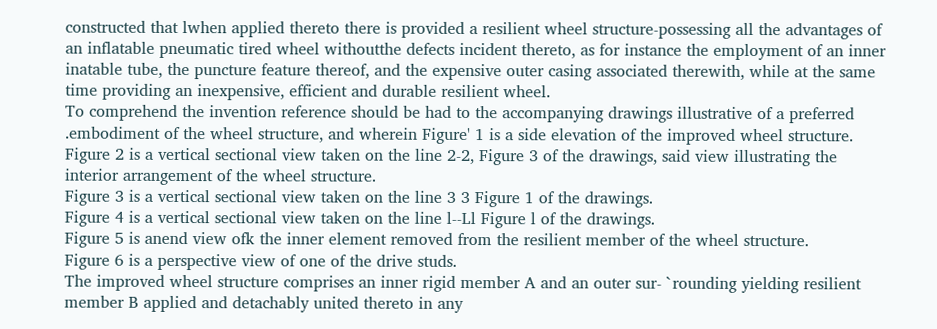constructed that lwhen applied thereto there is provided a resilient wheel structure-possessing all the advantages of an inflatable pneumatic tired wheel withoutthe defects incident thereto, as for instance the employment of an inner inatable tube, the puncture feature thereof, and the expensive outer casing associated therewith, while at the same time providing an inexpensive, efficient and durable resilient wheel.
To comprehend the invention reference should be had to the accompanying drawings illustrative of a preferred .embodiment of the wheel structure, and wherein Figure' 1 is a side elevation of the improved wheel structure.
Figure 2 is a vertical sectional view taken on the line 2-2, Figure 3 of the drawings, said view illustrating the interior arrangement of the wheel structure.
Figure 3 is a vertical sectional view taken on the line 3 3 Figure 1 of the drawings.
Figure 4 is a vertical sectional view taken on the line l--Ll Figure l of the drawings.
Figure 5 is anend view ofk the inner element removed from the resilient member of the wheel structure.
Figure 6 is a perspective view of one of the drive studs.
The improved wheel structure comprises an inner rigid member A and an outer sur- `rounding yielding resilient member B applied and detachably united thereto in any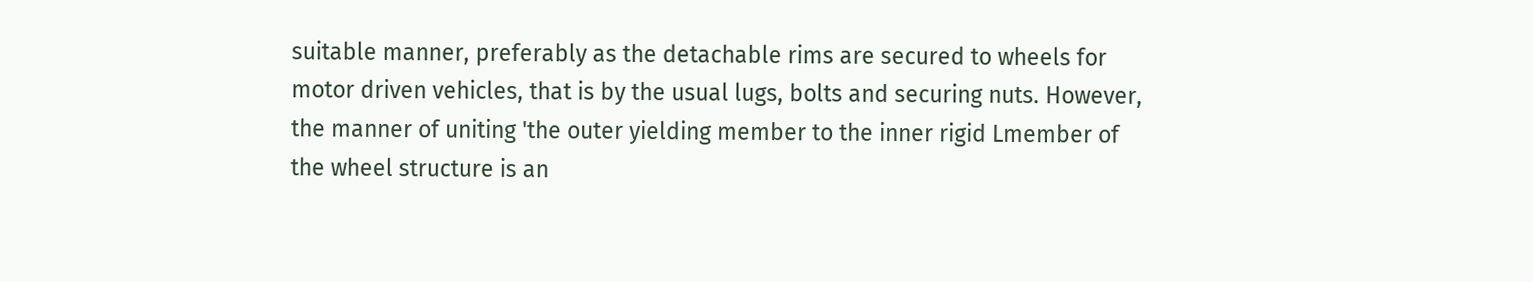suitable manner, preferably as the detachable rims are secured to wheels for motor driven vehicles, that is by the usual lugs, bolts and securing nuts. However, the manner of uniting 'the outer yielding member to the inner rigid Lmember of the wheel structure is an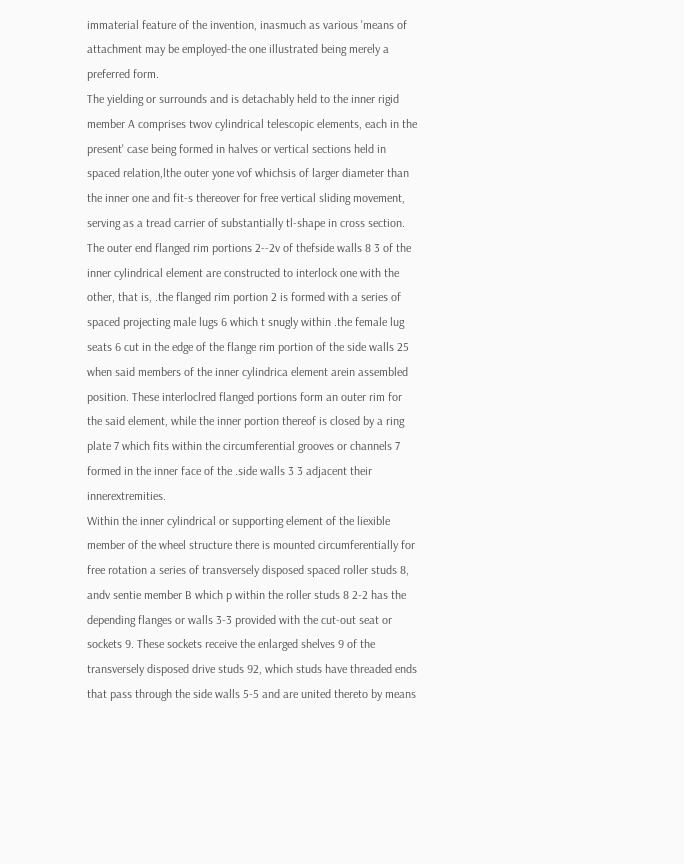immaterial feature of the invention, inasmuch as various 'means of attachment may be employed-the one illustrated being merely a preferred form.
The yielding or surrounds and is detachably held to the inner rigid member A comprises twov cylindrical telescopic elements, each in the present' case being formed in halves or vertical sections held in spaced relation,lthe outer yone vof whichsis of larger diameter than the inner one and fit-s thereover for free vertical sliding movement, serving as a tread carrier of substantially tl-shape in cross section.
The outer end flanged rim portions 2--2v of thefside walls 8 3 of the inner cylindrical element are constructed to interlock one with the other, that is, .the flanged rim portion 2 is formed with a series of spaced projecting male lugs 6 which t snugly within .the female lug seats 6 cut in the edge of the flange rim portion of the side walls 25 when said members of the inner cylindrica element arein assembled position. These interloclred flanged portions form an outer rim for the said element, while the inner portion thereof is closed by a ring plate 7 which fits within the circumferential grooves or channels 7 formed in the inner face of the .side walls 3 3 adjacent their innerextremities.
Within the inner cylindrical or supporting element of the liexible member of the wheel structure there is mounted circumferentially for free rotation a series of transversely disposed spaced roller studs 8, andv sentie member B which p within the roller studs 8 2-2 has the depending flanges or walls 3-3 provided with the cut-out seat or sockets 9. These sockets receive the enlarged shelves 9 of the transversely disposed drive studs 92, which studs have threaded ends that pass through the side walls 5-5 and are united thereto by means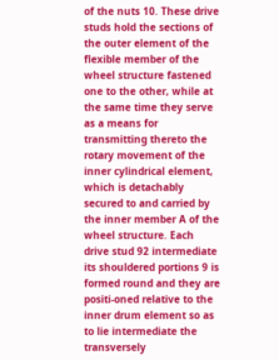of the nuts 10. These drive studs hold the sections of the outer element of the flexible member of the wheel structure fastened one to the other, while at the same time they serve as a means for transmitting thereto the rotary movement of the inner cylindrical element, which is detachably secured to and carried by the inner member A of the wheel structure. Each drive stud 92 intermediate its shouldered portions 9 is formed round and they are positi-oned relative to the inner drum element so as to lie intermediate the transversely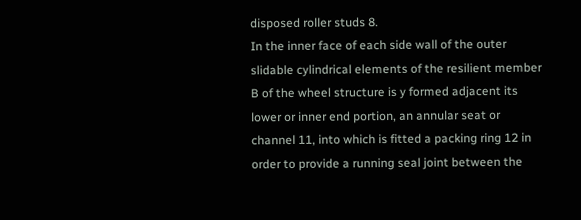disposed roller studs 8.
In the inner face of each side wall of the outer slidable cylindrical elements of the resilient member B of the wheel structure is y formed adjacent its lower or inner end portion, an annular seat or channel 11, into which is fitted a packing ring 12 in order to provide a running seal joint between the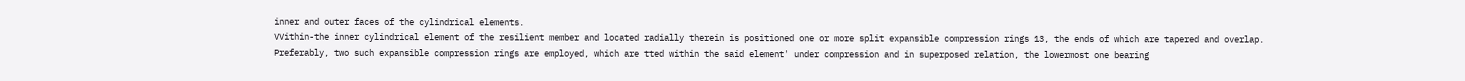inner and outer faces of the cylindrical elements.
VVithin-the inner cylindrical element of the resilient member and located radially therein is positioned one or more split expansible compression rings 13, the ends of which are tapered and overlap. Preferably, two such expansible compression rings are employed, which are tted within the said element' under compression and in superposed relation, the lowermost one bearing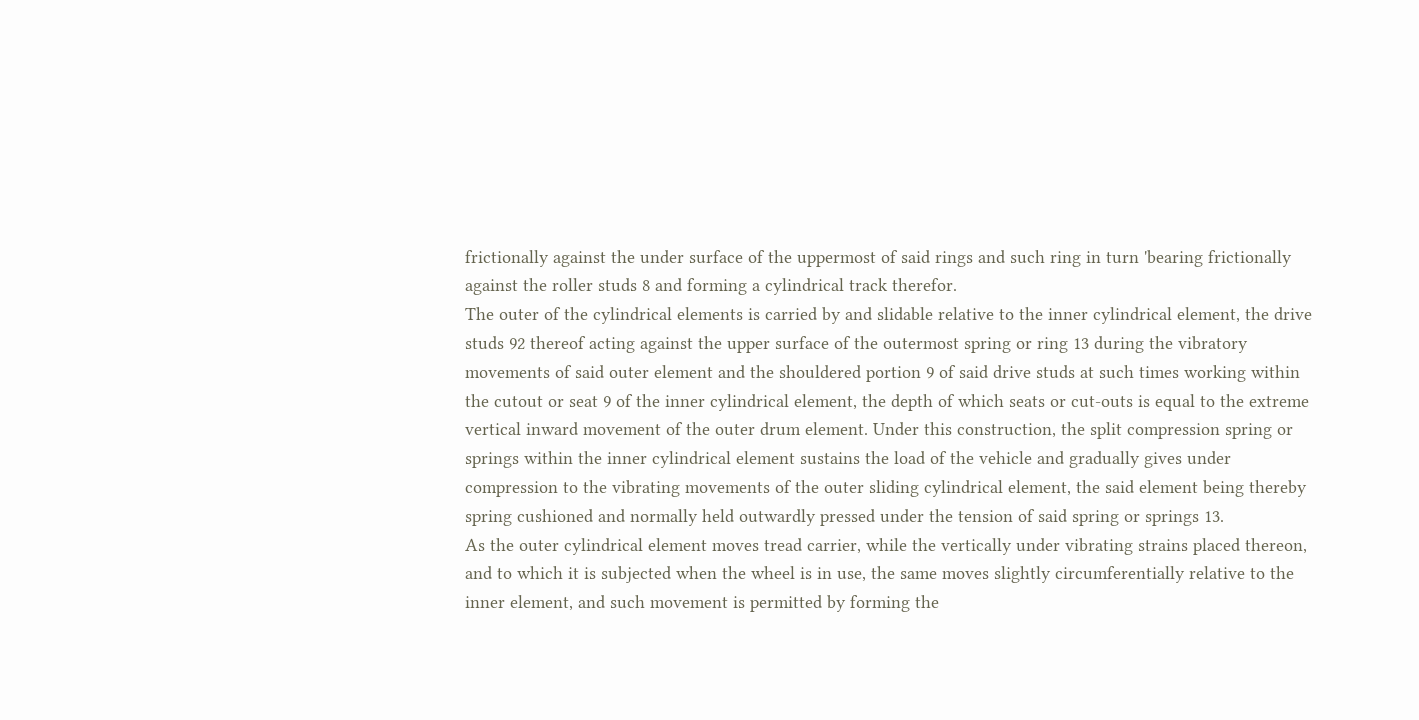frictionally against the under surface of the uppermost of said rings and such ring in turn 'bearing frictionally against the roller studs 8 and forming a cylindrical track therefor.
The outer of the cylindrical elements is carried by and slidable relative to the inner cylindrical element, the drive studs 92 thereof acting against the upper surface of the outermost spring or ring 13 during the vibratory movements of said outer element and the shouldered portion 9 of said drive studs at such times working within the cutout or seat 9 of the inner cylindrical element, the depth of which seats or cut-outs is equal to the extreme vertical inward movement of the outer drum element. Under this construction, the split compression spring or springs within the inner cylindrical element sustains the load of the vehicle and gradually gives under compression to the vibrating movements of the outer sliding cylindrical element, the said element being thereby spring cushioned and normally held outwardly pressed under the tension of said spring or springs 13.
As the outer cylindrical element moves tread carrier, while the vertically under vibrating strains placed thereon, and to which it is subjected when the wheel is in use, the same moves slightly circumferentially relative to the inner element, and such movement is permitted by forming the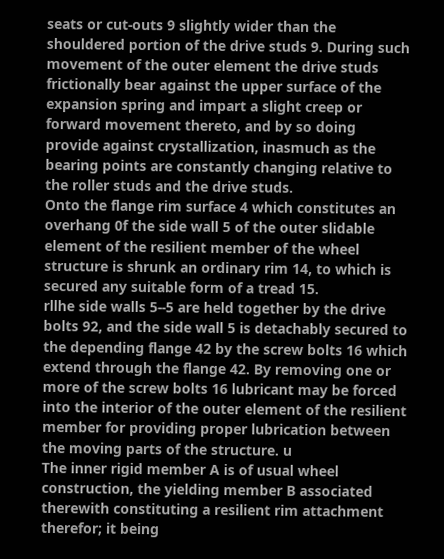seats or cut-outs 9 slightly wider than the shouldered portion of the drive studs 9. During such movement of the outer element the drive studs frictionally bear against the upper surface of the expansion spring and impart a slight creep or forward movement thereto, and by so doing provide against crystallization, inasmuch as the bearing points are constantly changing relative to the roller studs and the drive studs.
Onto the flange rim surface 4 which constitutes an overhang 0f the side wall 5 of the outer slidable element of the resilient member of the wheel structure is shrunk an ordinary rim 14, to which is secured any suitable form of a tread 15.
rllhe side walls 5--5 are held together by the drive bolts 92, and the side wall 5 is detachably secured to the depending flange 42 by the screw bolts 16 which extend through the flange 42. By removing one or more of the screw bolts 16 lubricant may be forced into the interior of the outer element of the resilient member for providing proper lubrication between the moving parts of the structure. u
The inner rigid member A is of usual wheel construction, the yielding member B associated therewith constituting a resilient rim attachment therefor; it being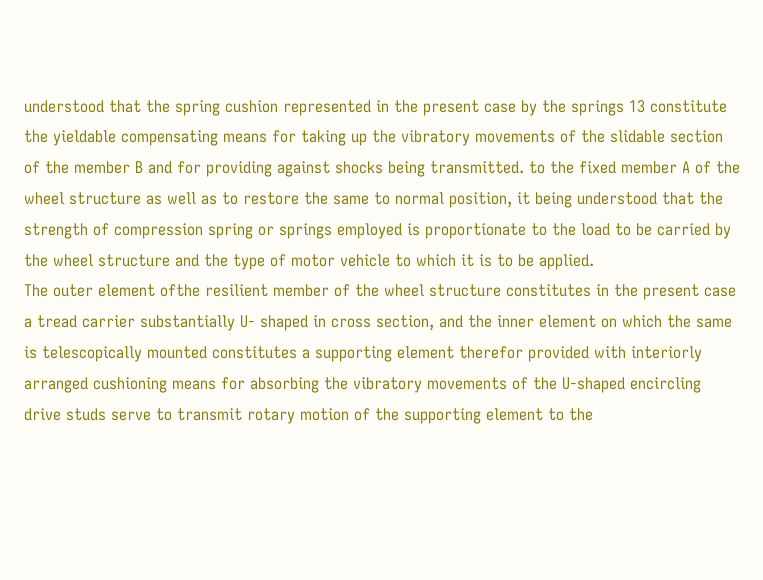understood that the spring cushion represented in the present case by the springs 13 constitute the yieldable compensating means for taking up the vibratory movements of the slidable section of the member B and for providing against shocks being transmitted. to the fixed member A of the wheel structure as well as to restore the same to normal position, it being understood that the strength of compression spring or springs employed is proportionate to the load to be carried by the wheel structure and the type of motor vehicle to which it is to be applied.
The outer element ofthe resilient member of the wheel structure constitutes in the present case a tread carrier substantially U- shaped in cross section, and the inner element on which the same is telescopically mounted constitutes a supporting element therefor provided with interiorly arranged cushioning means for absorbing the vibratory movements of the U-shaped encircling drive studs serve to transmit rotary motion of the supporting element to the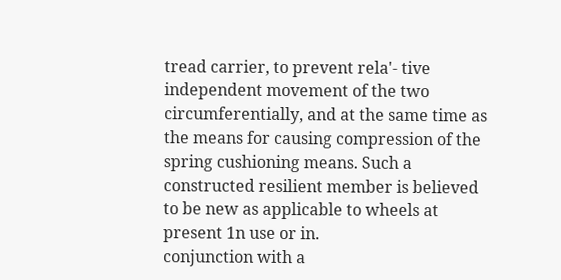tread carrier, to prevent rela'- tive independent movement of the two circumferentially, and at the same time as the means for causing compression of the spring cushioning means. Such a constructed resilient member is believed to be new as applicable to wheels at present 1n use or in.
conjunction with a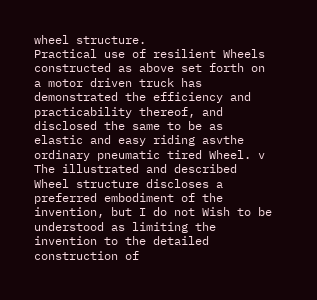wheel structure.
Practical use of resilient Wheels constructed as above set forth on a motor driven truck has demonstrated the efficiency and practicability thereof, and disclosed the same to be as elastic and easy riding asvthe ordinary pneumatic tired Wheel. v
The illustrated and described Wheel structure discloses a preferred embodiment of the invention, but I do not Wish to be understood as limiting the invention to the detailed construction of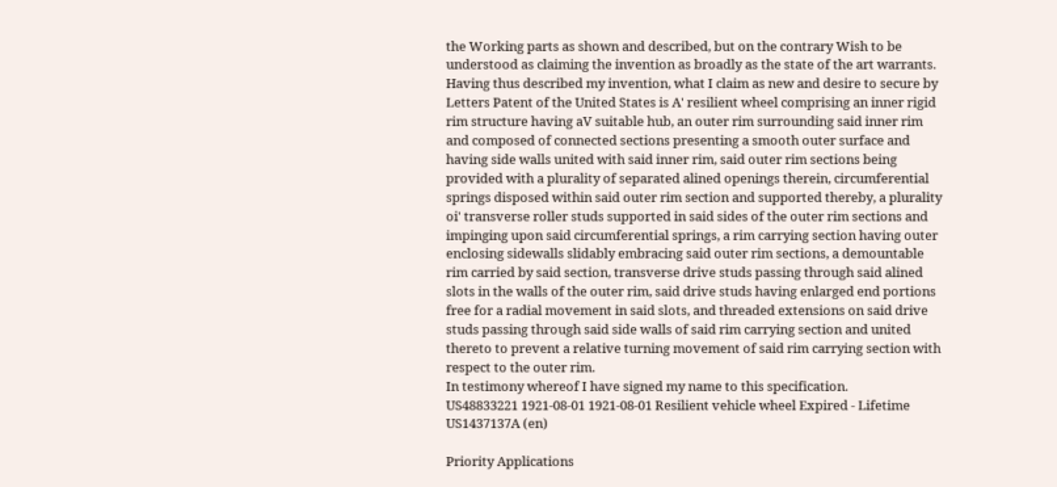the Working parts as shown and described, but on the contrary Wish to be understood as claiming the invention as broadly as the state of the art warrants.
Having thus described my invention, what I claim as new and desire to secure by Letters Patent of the United States is A' resilient wheel comprising an inner rigid rim structure having aV suitable hub, an outer rim surrounding said inner rim and composed of connected sections presenting a smooth outer surface and having side walls united with said inner rim, said outer rim sections being provided with a plurality of separated alined openings therein, circumferential springs disposed within said outer rim section and supported thereby, a plurality oi' transverse roller studs supported in said sides of the outer rim sections and impinging upon said circumferential springs, a rim carrying section having outer enclosing sidewalls slidably embracing said outer rim sections, a demountable rim carried by said section, transverse drive studs passing through said alined slots in the walls of the outer rim, said drive studs having enlarged end portions free for a radial movement in said slots, and threaded extensions on said drive studs passing through said side walls of said rim carrying section and united thereto to prevent a relative turning movement of said rim carrying section with respect to the outer rim.
In testimony whereof I have signed my name to this specification.
US48833221 1921-08-01 1921-08-01 Resilient vehicle wheel Expired - Lifetime US1437137A (en)

Priority Applications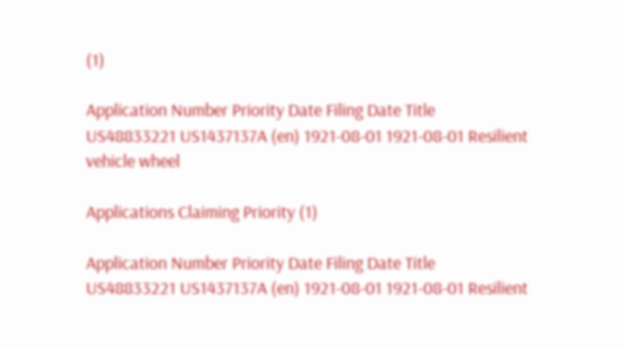(1)

Application Number Priority Date Filing Date Title
US48833221 US1437137A (en) 1921-08-01 1921-08-01 Resilient vehicle wheel

Applications Claiming Priority (1)

Application Number Priority Date Filing Date Title
US48833221 US1437137A (en) 1921-08-01 1921-08-01 Resilient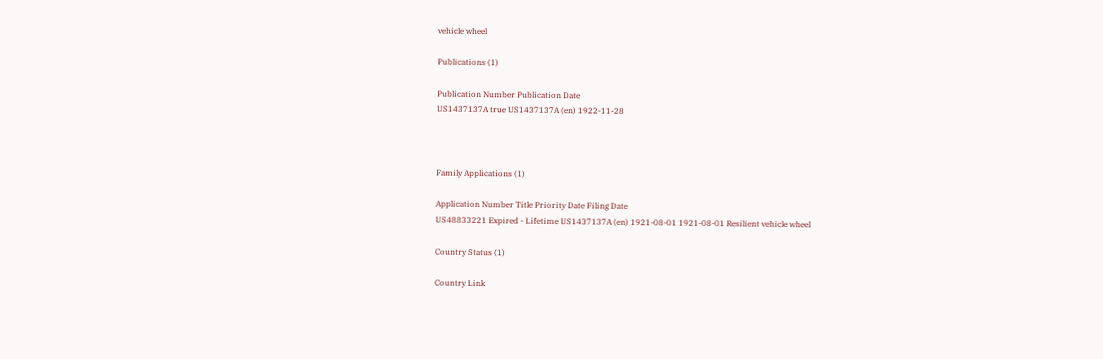vehicle wheel

Publications (1)

Publication Number Publication Date
US1437137A true US1437137A (en) 1922-11-28



Family Applications (1)

Application Number Title Priority Date Filing Date
US48833221 Expired - Lifetime US1437137A (en) 1921-08-01 1921-08-01 Resilient vehicle wheel

Country Status (1)

Country Link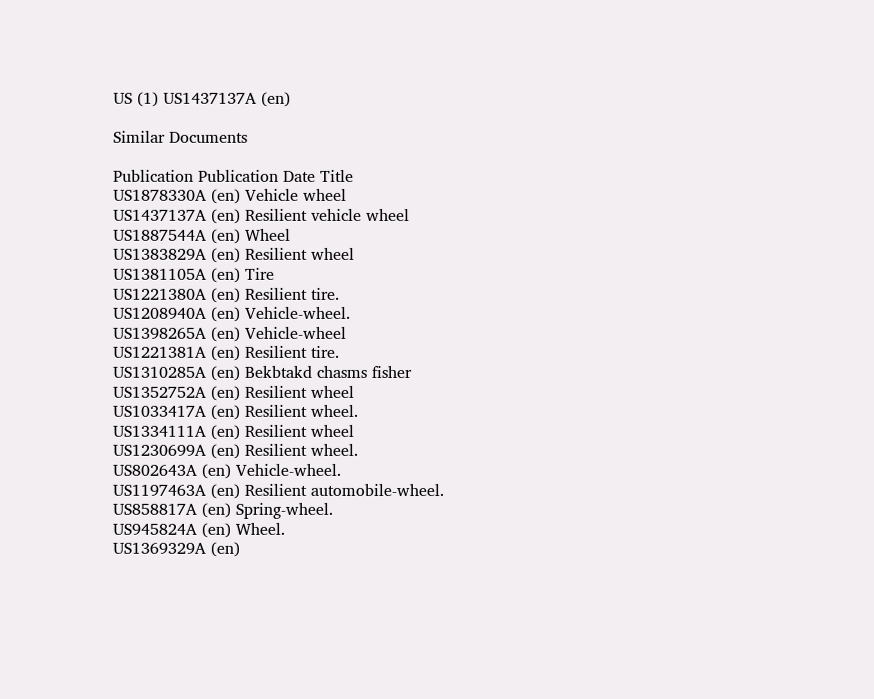US (1) US1437137A (en)

Similar Documents

Publication Publication Date Title
US1878330A (en) Vehicle wheel
US1437137A (en) Resilient vehicle wheel
US1887544A (en) Wheel
US1383829A (en) Resilient wheel
US1381105A (en) Tire
US1221380A (en) Resilient tire.
US1208940A (en) Vehicle-wheel.
US1398265A (en) Vehicle-wheel
US1221381A (en) Resilient tire.
US1310285A (en) Bekbtakd chasms fisher
US1352752A (en) Resilient wheel
US1033417A (en) Resilient wheel.
US1334111A (en) Resilient wheel
US1230699A (en) Resilient wheel.
US802643A (en) Vehicle-wheel.
US1197463A (en) Resilient automobile-wheel.
US858817A (en) Spring-wheel.
US945824A (en) Wheel.
US1369329A (en)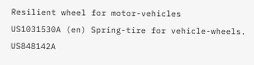Resilient wheel for motor-vehicles
US1031530A (en) Spring-tire for vehicle-wheels.
US848142A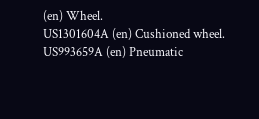(en) Wheel.
US1301604A (en) Cushioned wheel.
US993659A (en) Pneumatic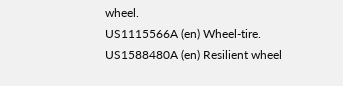wheel.
US1115566A (en) Wheel-tire.
US1588480A (en) Resilient wheel